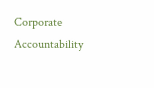Corporate Accountability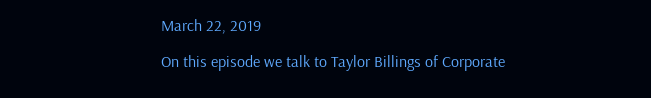March 22, 2019

On this episode we talk to Taylor Billings of Corporate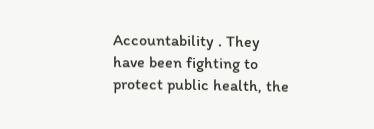Accountability . They have been fighting to protect public health, the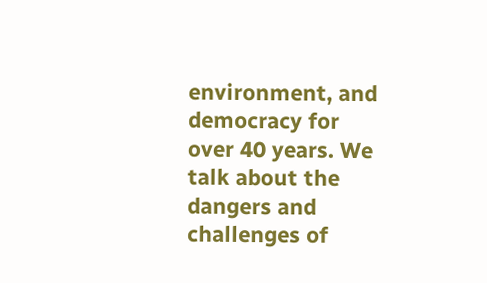environment, and democracy for over 40 years. We talk about the dangers and challenges of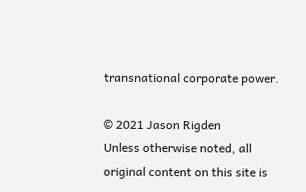transnational corporate power.

© 2021 Jason Rigden
Unless otherwise noted, all original content on this site is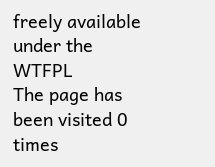freely available under the WTFPL
The page has been visited 0 times